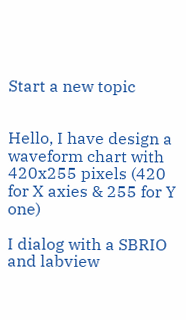Start a new topic


Hello, I have design a waveform chart with 420x255 pixels (420 for X axies & 255 for Y one)

I dialog with a SBRIO and labview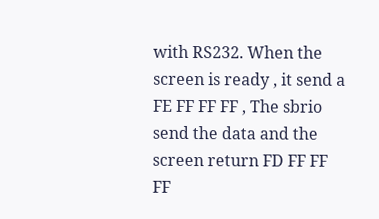with RS232. When the screen is ready , it send a FE FF FF FF , The sbrio send the data and the screen return FD FF FF FF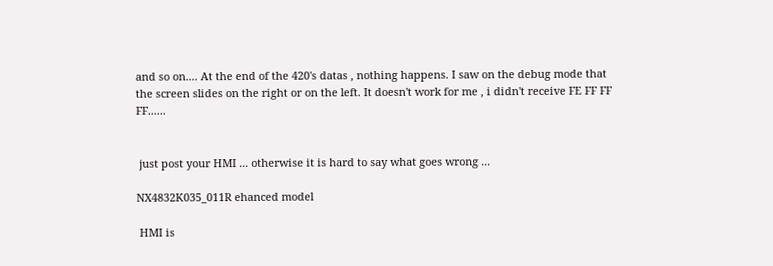and so on.... At the end of the 420's datas , nothing happens. I saw on the debug mode that the screen slides on the right or on the left. It doesn't work for me , i didn't receive FE FF FF FF......


 just post your HMI ... otherwise it is hard to say what goes wrong ...

NX4832K035_011R ehanced model

 HMI is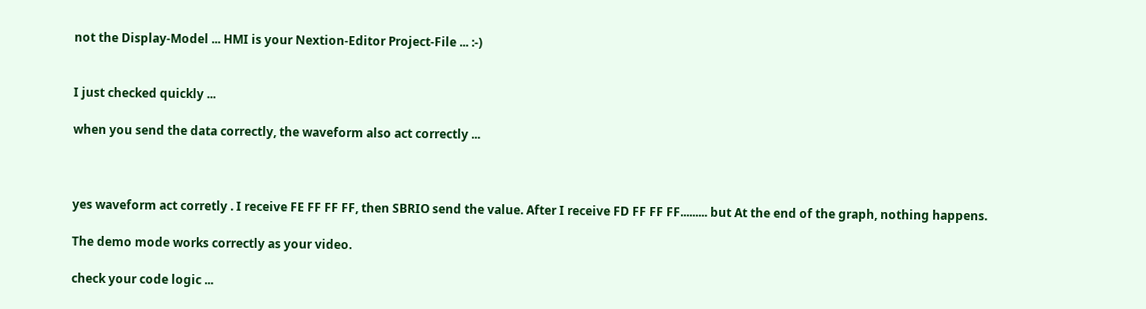not the Display-Model ... HMI is your Nextion-Editor Project-File ... :-)


I just checked quickly ...

when you send the data correctly, the waveform also act correctly ...



yes waveform act corretly . I receive FE FF FF FF, then SBRIO send the value. After I receive FD FF FF FF......... but At the end of the graph, nothing happens.

The demo mode works correctly as your video.

check your code logic ...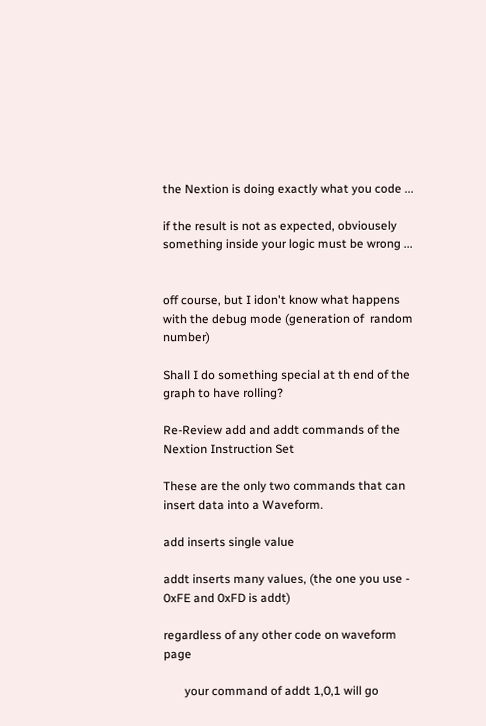the Nextion is doing exactly what you code ...

if the result is not as expected, obviousely something inside your logic must be wrong ...


off course, but I idon't know what happens with the debug mode (generation of  random number)

Shall I do something special at th end of the graph to have rolling?

Re-Review add and addt commands of the Nextion Instruction Set

These are the only two commands that can insert data into a Waveform.

add inserts single value

addt inserts many values, (the one you use - 0xFE and 0xFD is addt)

regardless of any other code on waveform page

       your command of addt 1,0,1 will go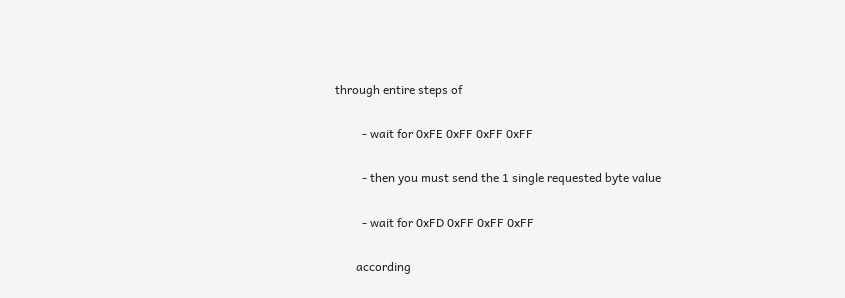through entire steps of

         - wait for 0xFE 0xFF 0xFF 0xFF

         - then you must send the 1 single requested byte value

         - wait for 0xFD 0xFF 0xFF 0xFF

       according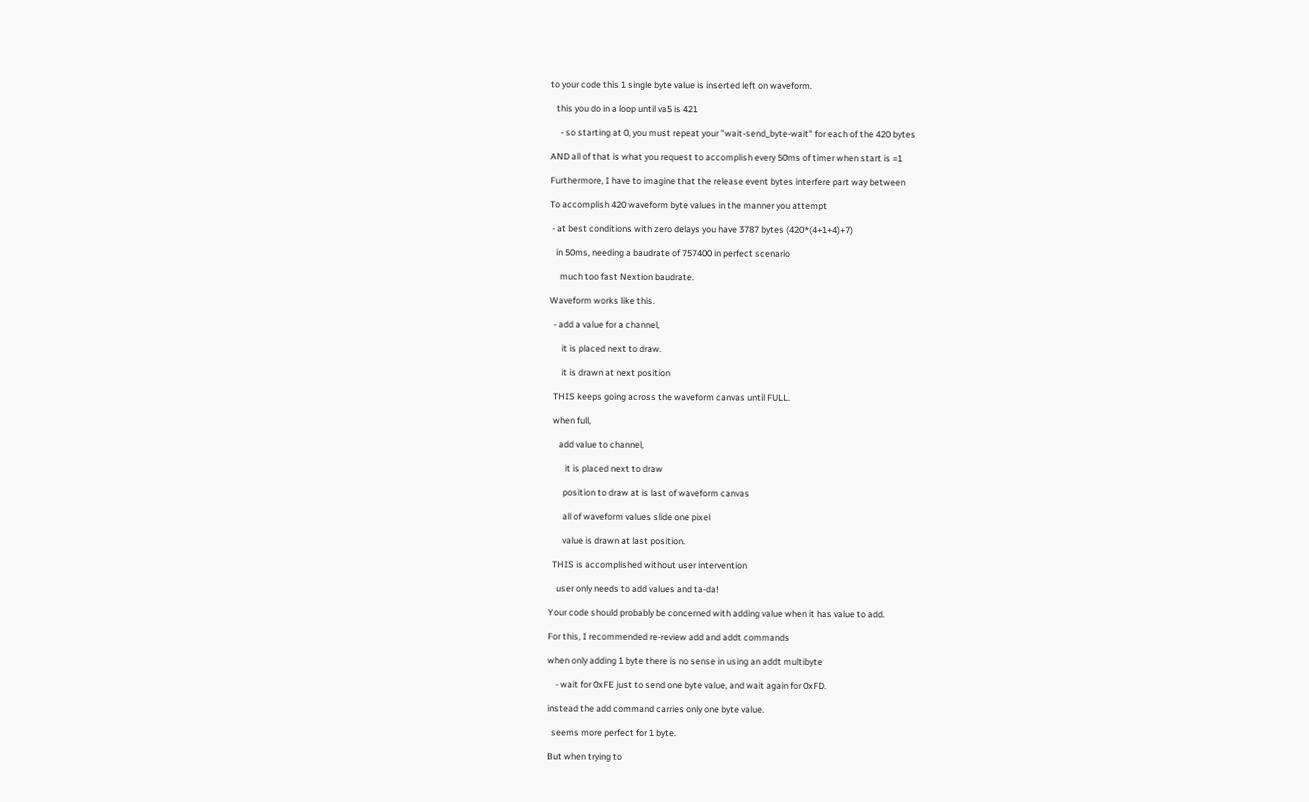to your code this 1 single byte value is inserted left on waveform.

   this you do in a loop until va5 is 421

     - so starting at 0, you must repeat your "wait-send_byte-wait" for each of the 420 bytes

AND all of that is what you request to accomplish every 50ms of timer when start is =1

Furthermore, I have to imagine that the release event bytes interfere part way between

To accomplish 420 waveform byte values in the manner you attempt

 - at best conditions with zero delays you have 3787 bytes (420*(4+1+4)+7)

   in 50ms, needing a baudrate of 757400 in perfect scenario

     much too fast Nextion baudrate.

Waveform works like this.

  - add a value for a channel,

      it is placed next to draw.

      it is drawn at next position

  THIS keeps going across the waveform canvas until FULL.

  when full,

     add value to channel,

        it is placed next to draw

       position to draw at is last of waveform canvas

       all of waveform values slide one pixel

       value is drawn at last position.

  THIS is accomplished without user intervention

    user only needs to add values and ta-da!

Your code should probably be concerned with adding value when it has value to add.

For this, I recommended re-review add and addt commands

when only adding 1 byte there is no sense in using an addt multibyte

    - wait for 0xFE just to send one byte value, and wait again for 0xFD.

instead the add command carries only one byte value.

  seems more perfect for 1 byte.

But when trying to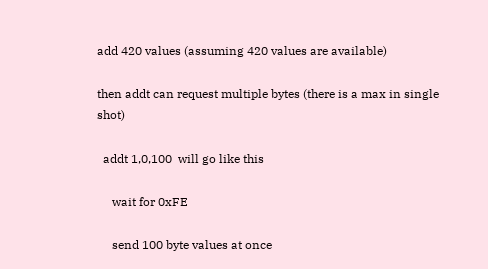add 420 values (assuming 420 values are available)

then addt can request multiple bytes (there is a max in single shot)

  addt 1,0,100  will go like this

     wait for 0xFE

     send 100 byte values at once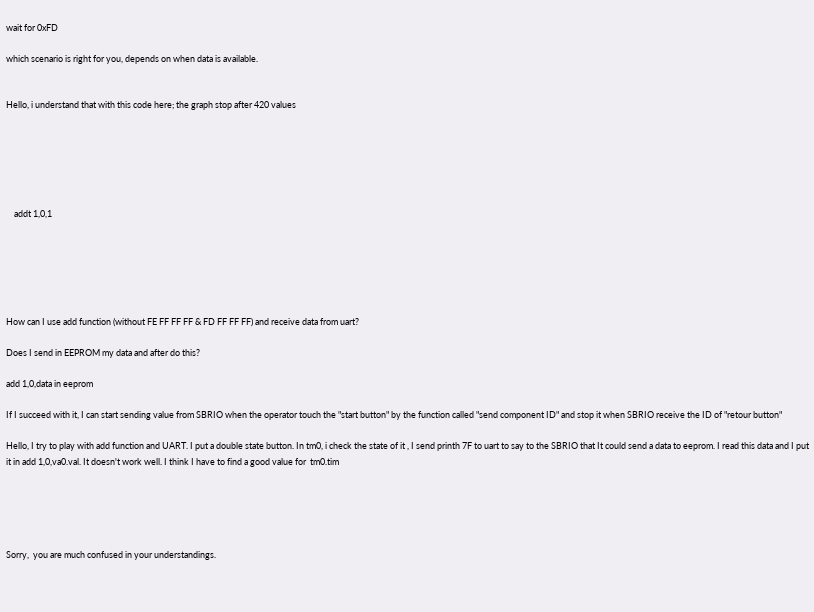wait for 0xFD

which scenario is right for you, depends on when data is available.


Hello, i understand that with this code here; the graph stop after 420 values






    addt 1,0,1






How can I use add function (without FE FF FF FF & FD FF FF FF) and receive data from uart?

Does I send in EEPROM my data and after do this?

add 1,0,data in eeprom

If I succeed with it, I can start sending value from SBRIO when the operator touch the "start button" by the function called "send component ID" and stop it when SBRIO receive the ID of "retour button"

Hello, I try to play with add function and UART. I put a double state button. In tm0, i check the state of it , I send printh 7F to uart to say to the SBRIO that It could send a data to eeprom. I read this data and I put it in add 1,0,va0.val. It doesn't work well. I think I have to find a good value for  tm0.tim





Sorry,  you are much confused in your understandings.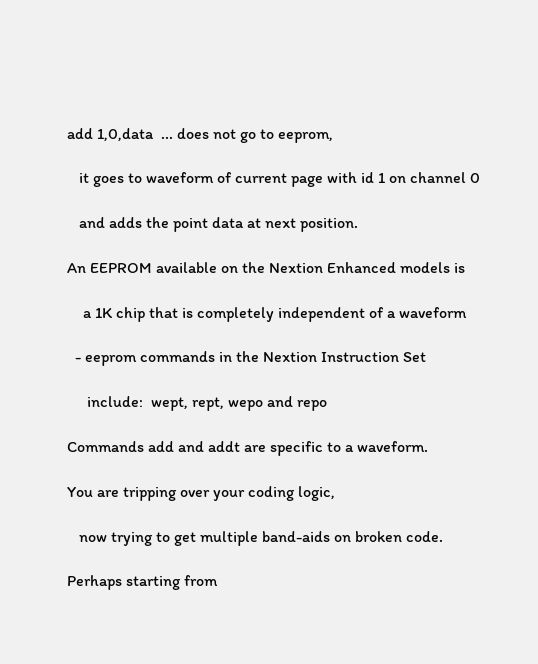add 1,0,data  ... does not go to eeprom,

   it goes to waveform of current page with id 1 on channel 0

   and adds the point data at next position.

An EEPROM available on the Nextion Enhanced models is

    a 1K chip that is completely independent of a waveform

  - eeprom commands in the Nextion Instruction Set

     include:  wept, rept, wepo and repo

Commands add and addt are specific to a waveform.

You are tripping over your coding logic,

   now trying to get multiple band-aids on broken code.

Perhaps starting from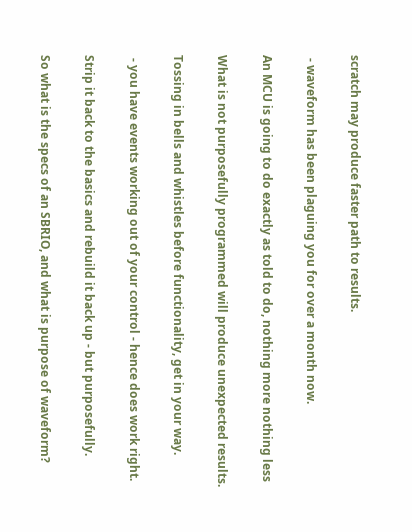scratch may produce faster path to results.

 - waveform has been plaguing you for over a month now.

An MCU is going to do exactly as told to do, nothing more nothing less

What is not purposefully programmed will produce unexpected results.

Tossing in bells and whistles before functionality, get in your way.

 - you have events working out of your control - hence does work right.

Strip it back to the basics and rebuild it back up - but purposefully.

So what is the specs of an SBRIO, and what is purpose of waveform?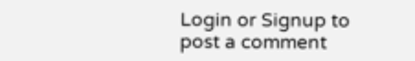Login or Signup to post a comment